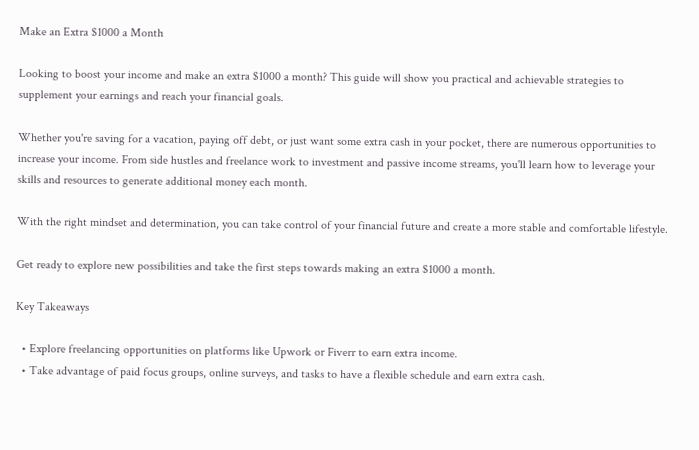Make an Extra $1000 a Month

Looking to boost your income and make an extra $1000 a month? This guide will show you practical and achievable strategies to supplement your earnings and reach your financial goals.

Whether you're saving for a vacation, paying off debt, or just want some extra cash in your pocket, there are numerous opportunities to increase your income. From side hustles and freelance work to investment and passive income streams, you'll learn how to leverage your skills and resources to generate additional money each month.

With the right mindset and determination, you can take control of your financial future and create a more stable and comfortable lifestyle.

Get ready to explore new possibilities and take the first steps towards making an extra $1000 a month.

Key Takeaways

  • Explore freelancing opportunities on platforms like Upwork or Fiverr to earn extra income.
  • Take advantage of paid focus groups, online surveys, and tasks to have a flexible schedule and earn extra cash.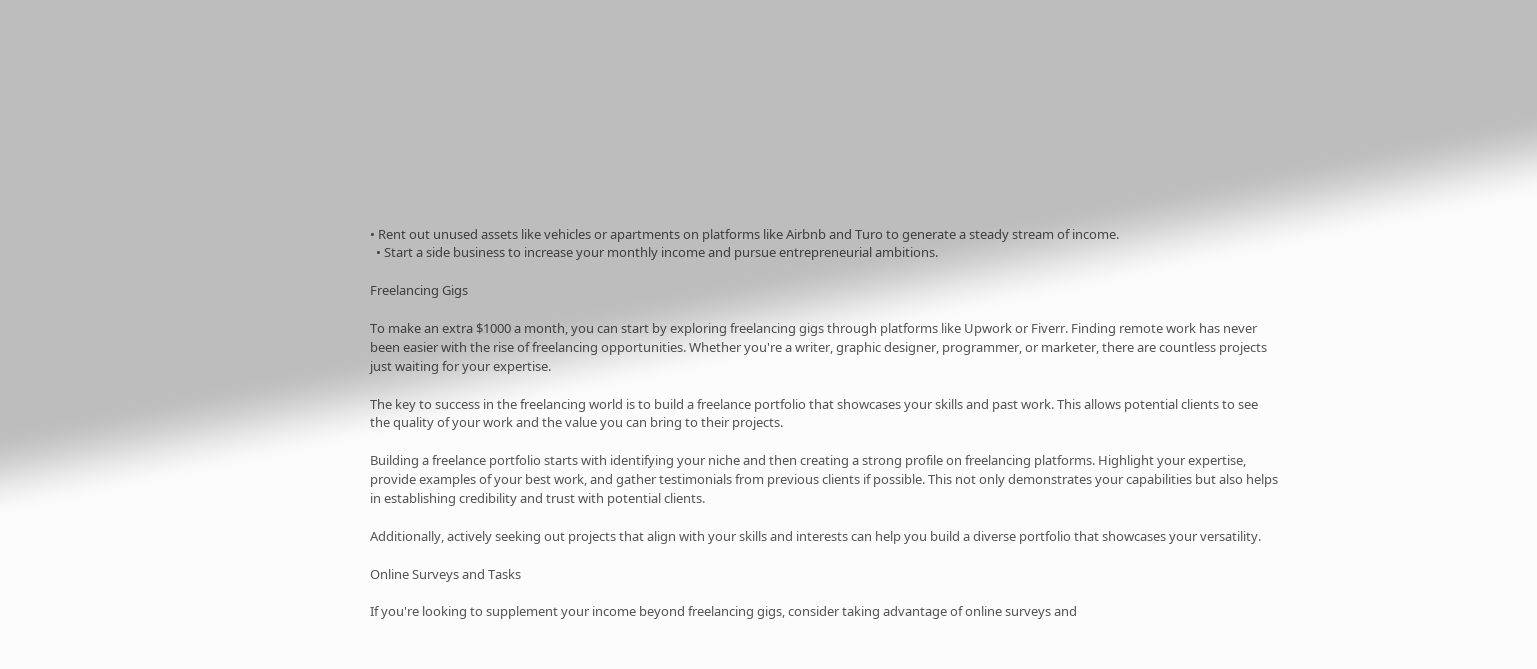• Rent out unused assets like vehicles or apartments on platforms like Airbnb and Turo to generate a steady stream of income.
  • Start a side business to increase your monthly income and pursue entrepreneurial ambitions.

Freelancing Gigs

To make an extra $1000 a month, you can start by exploring freelancing gigs through platforms like Upwork or Fiverr. Finding remote work has never been easier with the rise of freelancing opportunities. Whether you're a writer, graphic designer, programmer, or marketer, there are countless projects just waiting for your expertise.

The key to success in the freelancing world is to build a freelance portfolio that showcases your skills and past work. This allows potential clients to see the quality of your work and the value you can bring to their projects.

Building a freelance portfolio starts with identifying your niche and then creating a strong profile on freelancing platforms. Highlight your expertise, provide examples of your best work, and gather testimonials from previous clients if possible. This not only demonstrates your capabilities but also helps in establishing credibility and trust with potential clients.

Additionally, actively seeking out projects that align with your skills and interests can help you build a diverse portfolio that showcases your versatility.

Online Surveys and Tasks

If you're looking to supplement your income beyond freelancing gigs, consider taking advantage of online surveys and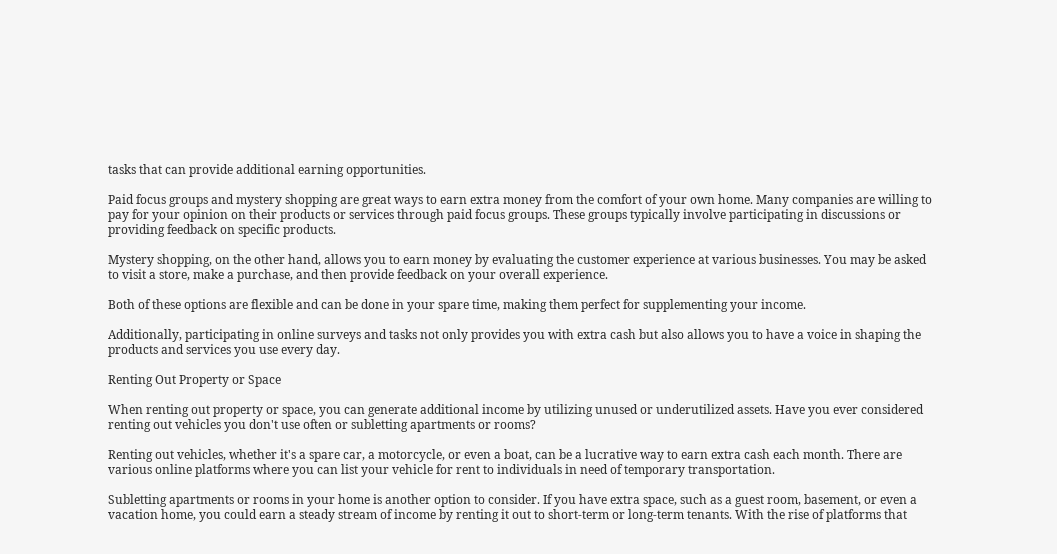tasks that can provide additional earning opportunities.

Paid focus groups and mystery shopping are great ways to earn extra money from the comfort of your own home. Many companies are willing to pay for your opinion on their products or services through paid focus groups. These groups typically involve participating in discussions or providing feedback on specific products.

Mystery shopping, on the other hand, allows you to earn money by evaluating the customer experience at various businesses. You may be asked to visit a store, make a purchase, and then provide feedback on your overall experience.

Both of these options are flexible and can be done in your spare time, making them perfect for supplementing your income.

Additionally, participating in online surveys and tasks not only provides you with extra cash but also allows you to have a voice in shaping the products and services you use every day.

Renting Out Property or Space

When renting out property or space, you can generate additional income by utilizing unused or underutilized assets. Have you ever considered renting out vehicles you don't use often or subletting apartments or rooms?

Renting out vehicles, whether it's a spare car, a motorcycle, or even a boat, can be a lucrative way to earn extra cash each month. There are various online platforms where you can list your vehicle for rent to individuals in need of temporary transportation.

Subletting apartments or rooms in your home is another option to consider. If you have extra space, such as a guest room, basement, or even a vacation home, you could earn a steady stream of income by renting it out to short-term or long-term tenants. With the rise of platforms that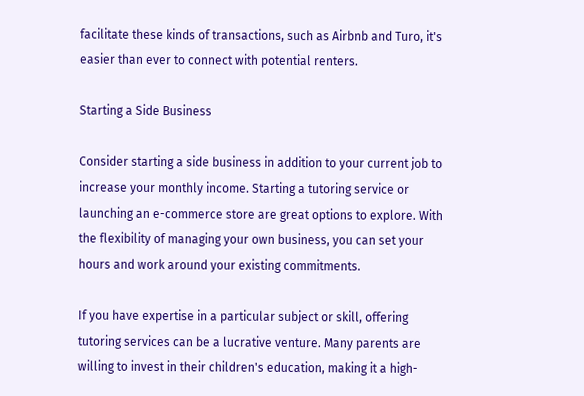facilitate these kinds of transactions, such as Airbnb and Turo, it's easier than ever to connect with potential renters.

Starting a Side Business

Consider starting a side business in addition to your current job to increase your monthly income. Starting a tutoring service or launching an e-commerce store are great options to explore. With the flexibility of managing your own business, you can set your hours and work around your existing commitments.

If you have expertise in a particular subject or skill, offering tutoring services can be a lucrative venture. Many parents are willing to invest in their children's education, making it a high-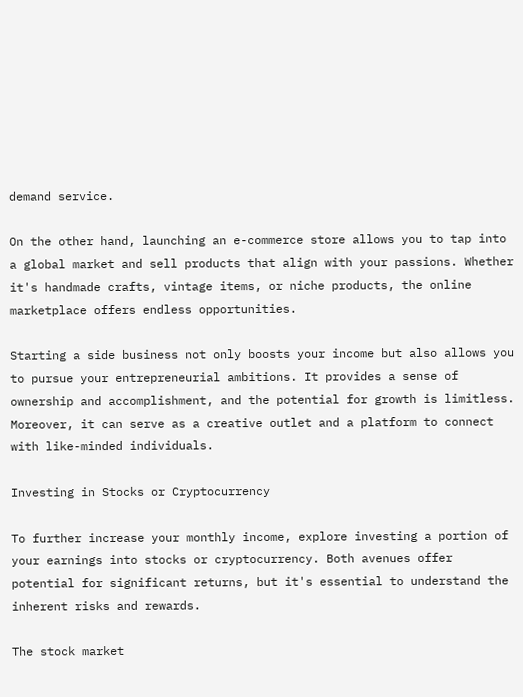demand service.

On the other hand, launching an e-commerce store allows you to tap into a global market and sell products that align with your passions. Whether it's handmade crafts, vintage items, or niche products, the online marketplace offers endless opportunities.

Starting a side business not only boosts your income but also allows you to pursue your entrepreneurial ambitions. It provides a sense of ownership and accomplishment, and the potential for growth is limitless. Moreover, it can serve as a creative outlet and a platform to connect with like-minded individuals.

Investing in Stocks or Cryptocurrency

To further increase your monthly income, explore investing a portion of your earnings into stocks or cryptocurrency. Both avenues offer potential for significant returns, but it's essential to understand the inherent risks and rewards.

The stock market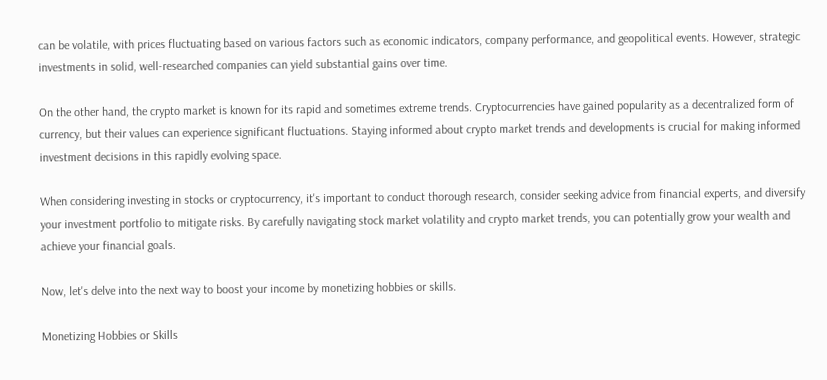can be volatile, with prices fluctuating based on various factors such as economic indicators, company performance, and geopolitical events. However, strategic investments in solid, well-researched companies can yield substantial gains over time.

On the other hand, the crypto market is known for its rapid and sometimes extreme trends. Cryptocurrencies have gained popularity as a decentralized form of currency, but their values can experience significant fluctuations. Staying informed about crypto market trends and developments is crucial for making informed investment decisions in this rapidly evolving space.

When considering investing in stocks or cryptocurrency, it's important to conduct thorough research, consider seeking advice from financial experts, and diversify your investment portfolio to mitigate risks. By carefully navigating stock market volatility and crypto market trends, you can potentially grow your wealth and achieve your financial goals.

Now, let's delve into the next way to boost your income by monetizing hobbies or skills.

Monetizing Hobbies or Skills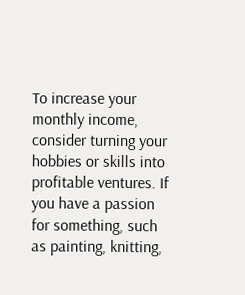To increase your monthly income, consider turning your hobbies or skills into profitable ventures. If you have a passion for something, such as painting, knitting,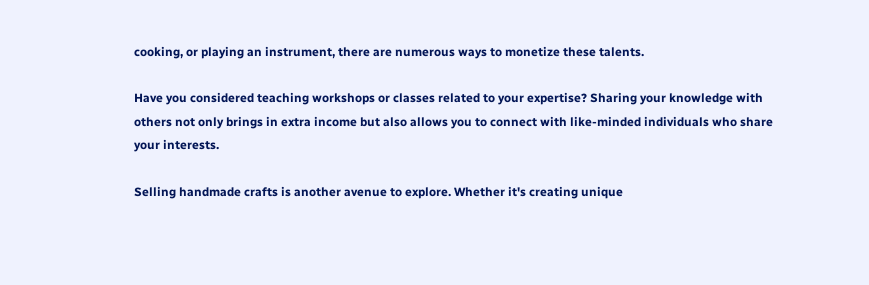cooking, or playing an instrument, there are numerous ways to monetize these talents.

Have you considered teaching workshops or classes related to your expertise? Sharing your knowledge with others not only brings in extra income but also allows you to connect with like-minded individuals who share your interests.

Selling handmade crafts is another avenue to explore. Whether it's creating unique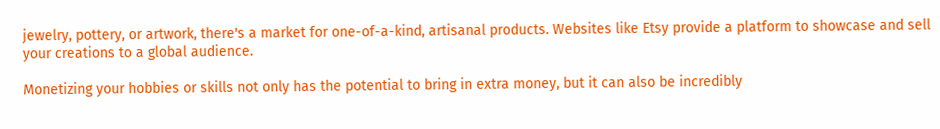jewelry, pottery, or artwork, there's a market for one-of-a-kind, artisanal products. Websites like Etsy provide a platform to showcase and sell your creations to a global audience.

Monetizing your hobbies or skills not only has the potential to bring in extra money, but it can also be incredibly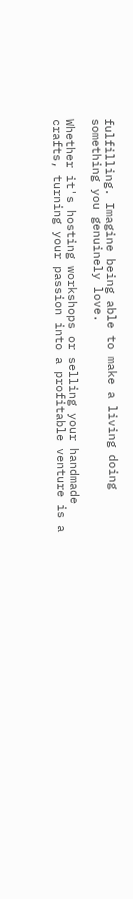fulfilling. Imagine being able to make a living doing something you genuinely love.

Whether it's hosting workshops or selling your handmade crafts, turning your passion into a profitable venture is a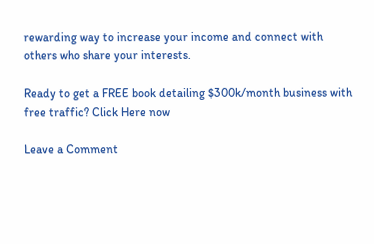rewarding way to increase your income and connect with others who share your interests.

Ready to get a FREE book detailing $300k/month business with free traffic? Click Here now

Leave a Comment